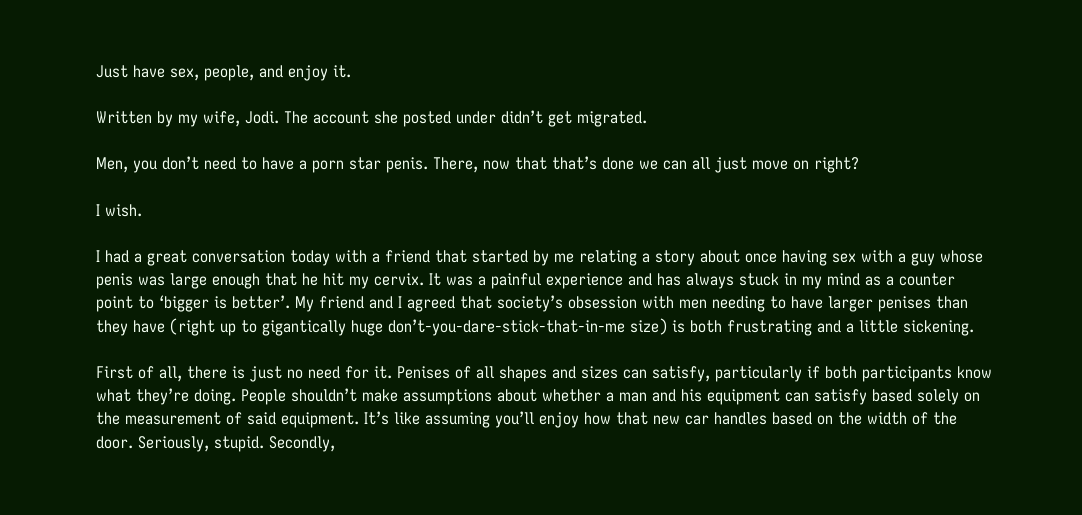Just have sex, people, and enjoy it.

Written by my wife, Jodi. The account she posted under didn’t get migrated.

Men, you don’t need to have a porn star penis. There, now that that’s done we can all just move on right?

I wish.

I had a great conversation today with a friend that started by me relating a story about once having sex with a guy whose penis was large enough that he hit my cervix. It was a painful experience and has always stuck in my mind as a counter point to ‘bigger is better’. My friend and I agreed that society’s obsession with men needing to have larger penises than they have (right up to gigantically huge don’t-you-dare-stick-that-in-me size) is both frustrating and a little sickening.

First of all, there is just no need for it. Penises of all shapes and sizes can satisfy, particularly if both participants know what they’re doing. People shouldn’t make assumptions about whether a man and his equipment can satisfy based solely on the measurement of said equipment. It’s like assuming you’ll enjoy how that new car handles based on the width of the door. Seriously, stupid. Secondly,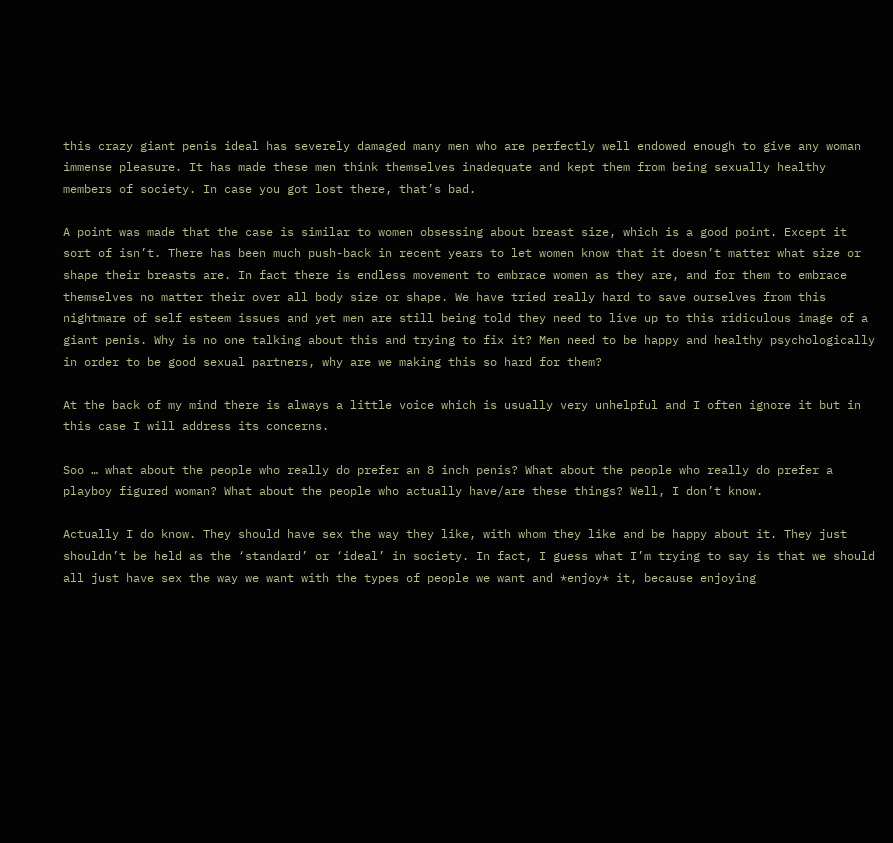this crazy giant penis ideal has severely damaged many men who are perfectly well endowed enough to give any woman immense pleasure. It has made these men think themselves inadequate and kept them from being sexually healthy members of society. In case you got lost there, that’s bad.

A point was made that the case is similar to women obsessing about breast size, which is a good point. Except it sort of isn’t. There has been much push-back in recent years to let women know that it doesn’t matter what size or shape their breasts are. In fact there is endless movement to embrace women as they are, and for them to embrace themselves no matter their over all body size or shape. We have tried really hard to save ourselves from this nightmare of self esteem issues and yet men are still being told they need to live up to this ridiculous image of a giant penis. Why is no one talking about this and trying to fix it? Men need to be happy and healthy psychologically in order to be good sexual partners, why are we making this so hard for them?

At the back of my mind there is always a little voice which is usually very unhelpful and I often ignore it but in this case I will address its concerns.

Soo … what about the people who really do prefer an 8 inch penis? What about the people who really do prefer a playboy figured woman? What about the people who actually have/are these things? Well, I don’t know.

Actually I do know. They should have sex the way they like, with whom they like and be happy about it. They just shouldn’t be held as the ‘standard’ or ‘ideal’ in society. In fact, I guess what I’m trying to say is that we should all just have sex the way we want with the types of people we want and *enjoy* it, because enjoying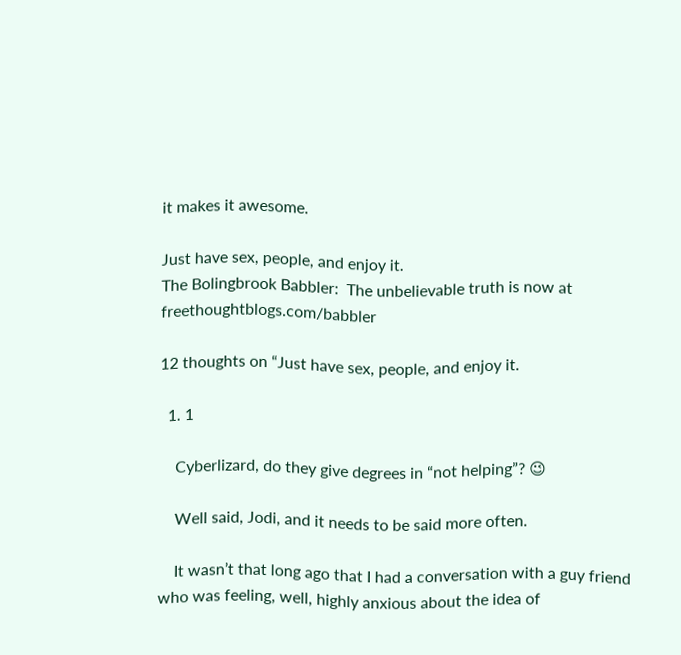it makes it awesome.

Just have sex, people, and enjoy it.
The Bolingbrook Babbler:  The unbelievable truth is now at freethoughtblogs.com/babbler

12 thoughts on “Just have sex, people, and enjoy it.

  1. 1

    Cyberlizard, do they give degrees in “not helping”? 😉

    Well said, Jodi, and it needs to be said more often.

    It wasn’t that long ago that I had a conversation with a guy friend who was feeling, well, highly anxious about the idea of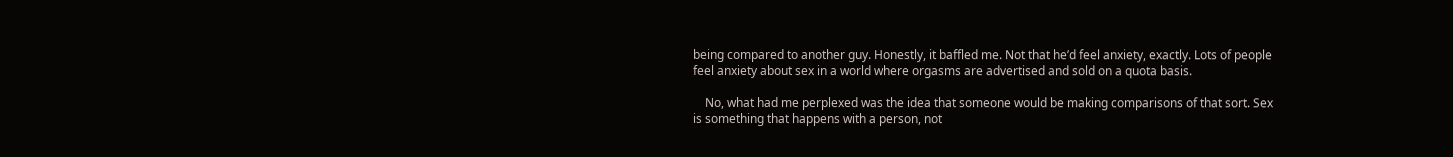being compared to another guy. Honestly, it baffled me. Not that he’d feel anxiety, exactly. Lots of people feel anxiety about sex in a world where orgasms are advertised and sold on a quota basis.

    No, what had me perplexed was the idea that someone would be making comparisons of that sort. Sex is something that happens with a person, not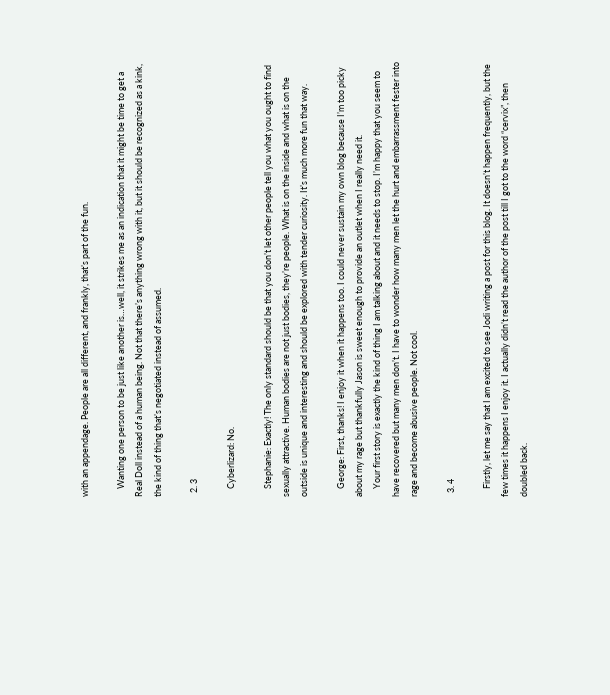with an appendage. People are all different, and frankly, that’s part of the fun.

    Wanting one person to be just like another is…well, it strikes me as an indication that it might be time to get a Real Doll instead of a human being. Not that there’s anything wrong with it, but it should be recognized as a kink, the kind of thing that’s negotiated instead of assumed.

  2. 3

    Cyberlizard: No.

    Stephanie: Exactly! The only standard should be that you don’t let other people tell you what you ought to find sexually attractive. Human bodies are not just bodies, they’re people. What is on the inside and what is on the outside is unique and interesting and should be explored with tender curiosity. It’s much more fun that way.

    George: First, thanks! I enjoy it when it happens too. I could never sustain my own blog because I’m too picky about my rage but thankfully Jason is sweet enough to provide an outlet when I really need it.
    Your first story is exactly the kind of thing I am talking about and it needs to stop. I’m happy that you seem to have recovered but many men don’t. I have to wonder how many men let the hurt and embarrassment fester into rage and become abusive people. Not cool.

  3. 4

    Firstly, let me say that I am excited to see Jodi writing a post for this blog. It doesn’t happen frequently, but the few times it happens I enjoy it. I actually didn’t read the author of the post till I got to the word “cervix”, then doubled back.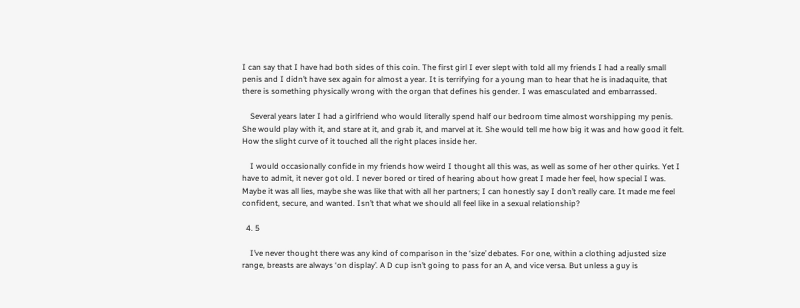I can say that I have had both sides of this coin. The first girl I ever slept with told all my friends I had a really small penis and I didn’t have sex again for almost a year. It is terrifying for a young man to hear that he is inadaquite, that there is something physically wrong with the organ that defines his gender. I was emasculated and embarrassed.

    Several years later I had a girlfriend who would literally spend half our bedroom time almost worshipping my penis. She would play with it, and stare at it, and grab it, and marvel at it. She would tell me how big it was and how good it felt. How the slight curve of it touched all the right places inside her.

    I would occasionally confide in my friends how weird I thought all this was, as well as some of her other quirks. Yet I have to admit, it never got old. I never bored or tired of hearing about how great I made her feel, how special I was. Maybe it was all lies, maybe she was like that with all her partners; I can honestly say I don’t really care. It made me feel confident, secure, and wanted. Isn’t that what we should all feel like in a sexual relationship?

  4. 5

    I’ve never thought there was any kind of comparison in the ‘size’ debates. For one, within a clothing adjusted size range, breasts are always ‘on display’. A D cup isn’t going to pass for an A, and vice versa. But unless a guy is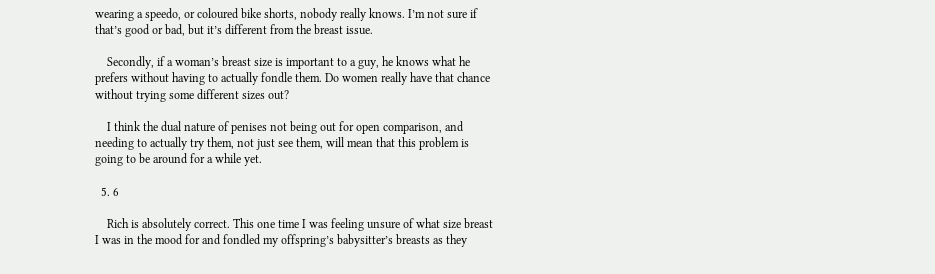wearing a speedo, or coloured bike shorts, nobody really knows. I’m not sure if that’s good or bad, but it’s different from the breast issue.

    Secondly, if a woman’s breast size is important to a guy, he knows what he prefers without having to actually fondle them. Do women really have that chance without trying some different sizes out?

    I think the dual nature of penises not being out for open comparison, and needing to actually try them, not just see them, will mean that this problem is going to be around for a while yet.

  5. 6

    Rich is absolutely correct. This one time I was feeling unsure of what size breast I was in the mood for and fondled my offspring’s babysitter’s breasts as they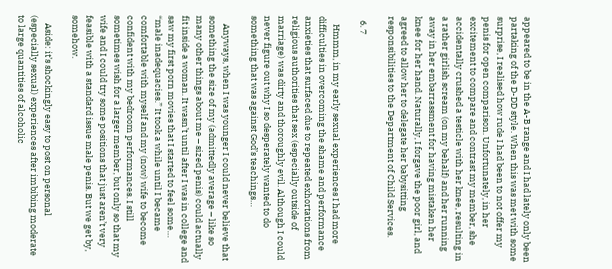appeared to be in the A-B range and I had lately only been partaking of the D-DD style. When this was met with some surprise, I realised how rude I had been to not offer my penis for open comparison. Unfortunately, in her excitement to compare and contrast my member, she accidentally crushed a testicle with her knee, resulting in a rather girlish scream (on my behalf) and her running away in her embarrassment for having mistaken her knee for her hand. Naturally, I forgave the poor girl, and agreed to allow her to delegate her babysitting responsibilities to the Department of Child Services.

  6. 7

    Hmmm, in my early sexual experiences I had more difficulties in overcoming the shame and performance anxieties that surfaced due to repeated exhortations from religious authorities that sex (especially outside of marriage) was dirty and thoroughly evil. Although I could never figure out why I so desperately wanted to do something that was against God’s teachings…

    Anyways, when I was younger I could never believe that something the size of my (admittedly average – like so many other things about me – sized penis) could actually fit inside a woman. It wasn’t until after I was in college and saw my first porn movies that I started to feel some… “male inadequacies.” It took a while until I became comfortable with myself and my (now) wife to become confident with my bedroom performances. I still sometimes wish for a larger member, but only so that my wife and I could try some positions that just aren’t very feasible with a standard issue male penis. But we get by, somehow.

    Aside: it’s shockingly easy to post on personal (especially sexual) experiences after imbibing moderate to large quantities of alcoholic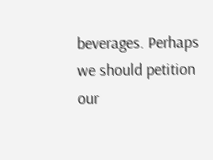beverages. Perhaps we should petition our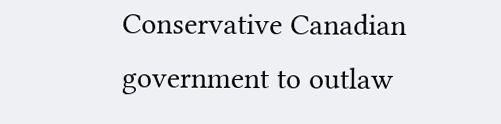Conservative Canadian government to outlaw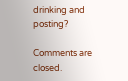drinking and posting?

Comments are closed.